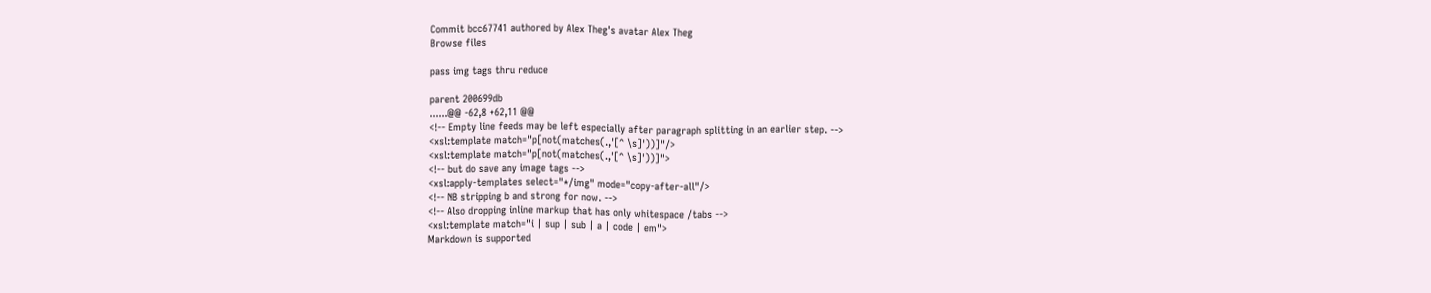Commit bcc67741 authored by Alex Theg's avatar Alex Theg
Browse files

pass img tags thru reduce

parent 200699db
......@@ -62,8 +62,11 @@
<!-- Empty line feeds may be left especially after paragraph splitting in an earlier step. -->
<xsl:template match="p[not(matches(.,'[^ \s]'))]"/>
<xsl:template match="p[not(matches(.,'[^ \s]'))]">
<!-- but do save any image tags -->
<xsl:apply-templates select="*/img" mode="copy-after-all"/>
<!-- NB stripping b and strong for now. -->
<!-- Also dropping inline markup that has only whitespace /tabs -->
<xsl:template match="i | sup | sub | a | code | em">
Markdown is supported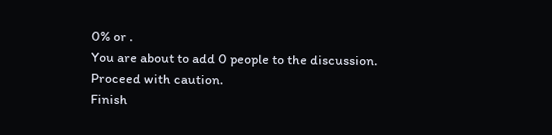0% or .
You are about to add 0 people to the discussion. Proceed with caution.
Finish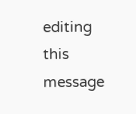editing this message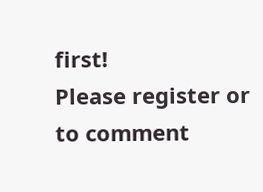first!
Please register or to comment